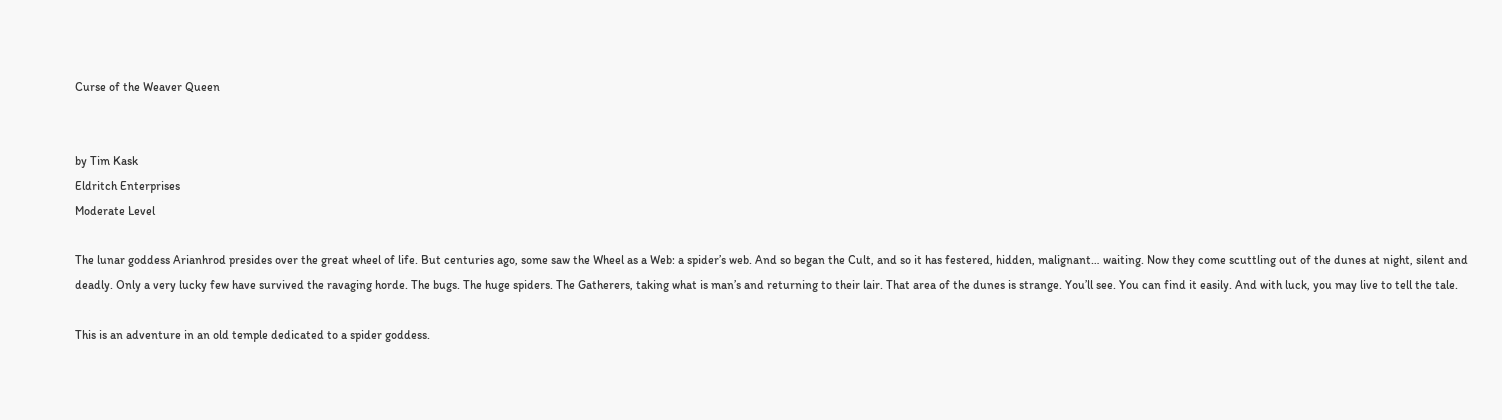Curse of the Weaver Queen


by Tim Kask
Eldritch Enterprises
Moderate Level

The lunar goddess Arianhrod presides over the great wheel of life. But centuries ago, some saw the Wheel as a Web: a spider’s web. And so began the Cult, and so it has festered, hidden, malignant… waiting. Now they come scuttling out of the dunes at night, silent and deadly. Only a very lucky few have survived the ravaging horde. The bugs. The huge spiders. The Gatherers, taking what is man’s and returning to their lair. That area of the dunes is strange. You’ll see. You can find it easily. And with luck, you may live to tell the tale.

This is an adventure in an old temple dedicated to a spider goddess.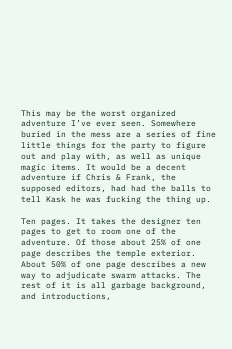This may be the worst organized adventure I’ve ever seen. Somewhere buried in the mess are a series of fine little things for the party to figure out and play with, as well as unique magic items. It would be a decent adventure if Chris & Frank, the supposed editors, had had the balls to tell Kask he was fucking the thing up.

Ten pages. It takes the designer ten pages to get to room one of the adventure. Of those about 25% of one page describes the temple exterior. About 50% of one page describes a new way to adjudicate swarm attacks. The rest of it is all garbage background, and introductions,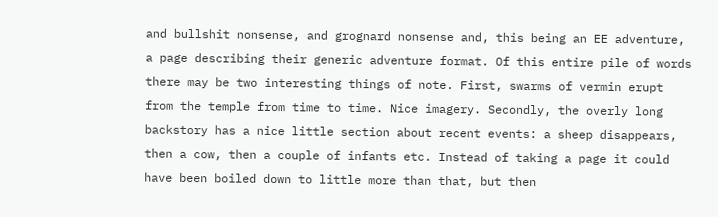and bullshit nonsense, and grognard nonsense and, this being an EE adventure, a page describing their generic adventure format. Of this entire pile of words there may be two interesting things of note. First, swarms of vermin erupt from the temple from time to time. Nice imagery. Secondly, the overly long backstory has a nice little section about recent events: a sheep disappears, then a cow, then a couple of infants etc. Instead of taking a page it could have been boiled down to little more than that, but then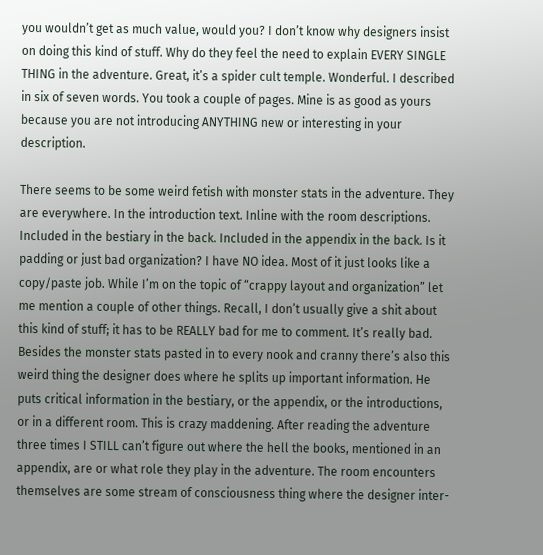you wouldn’t get as much value, would you? I don’t know why designers insist on doing this kind of stuff. Why do they feel the need to explain EVERY SINGLE THING in the adventure. Great, it’s a spider cult temple. Wonderful. I described in six of seven words. You took a couple of pages. Mine is as good as yours because you are not introducing ANYTHING new or interesting in your description.

There seems to be some weird fetish with monster stats in the adventure. They are everywhere. In the introduction text. Inline with the room descriptions. Included in the bestiary in the back. Included in the appendix in the back. Is it padding or just bad organization? I have NO idea. Most of it just looks like a copy/paste job. While I’m on the topic of “crappy layout and organization” let me mention a couple of other things. Recall, I don’t usually give a shit about this kind of stuff; it has to be REALLY bad for me to comment. It’s really bad. Besides the monster stats pasted in to every nook and cranny there’s also this weird thing the designer does where he splits up important information. He puts critical information in the bestiary, or the appendix, or the introductions, or in a different room. This is crazy maddening. After reading the adventure three times I STILL can’t figure out where the hell the books, mentioned in an appendix, are or what role they play in the adventure. The room encounters themselves are some stream of consciousness thing where the designer inter-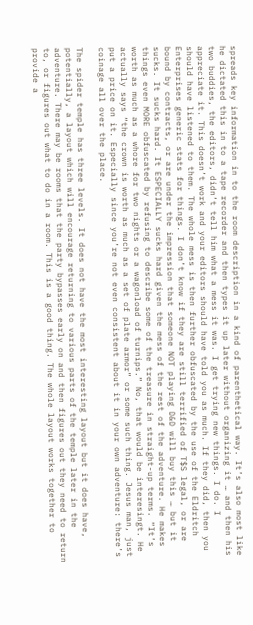spreads key information in to the room description in a kind of parenthetical way. It’s also most like he dictated this in to a tape recorder and then types it up later without organizing it … and then his two buddies, the editors, didn’t tell him what a mess it was. I get trying new things. I do. I appreciate it. This doesn’t work and your editors should have told you as much. If they did, then you should have listened to them. The whole mess is then further obfuscated by the use of the Eldritch Enterprises generic stats for things. I don’t know if they are still terrified of T$S legal, or are bound by contracts, or are under the impression that someone NOT playing D&D will buy this … but it sucks. It sucks hard. It ESPECIALLY sucks hard given the mess of the rest of the adventure. He makes things even MORE obfuscated by refusing to describe some of the treasure in straight-up terms. “It’s worth as much as a whore for two nights or a wagonload of turnips.” No, that would be interesingt. He actually says “the crown is worth as much as a set of plate armor” or some such thing. Jesus man, just put a price on it. Especially since you’re not even consistent about it in your own adventure: there’s coinage all over the place.

The spider temple has three levels. It does not have the most interesting layout but it does have, potentially, a layout which will encourage returning to various parts of the temple later in the adventure. There may be rooms that the party bypasses early on and then figures out they need to return to, or figures out what to do in a room. This is a good thing. The whole layout works together to provide a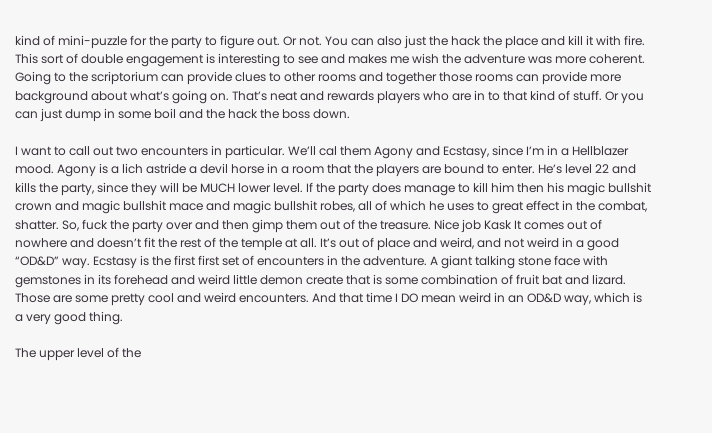kind of mini-puzzle for the party to figure out. Or not. You can also just the hack the place and kill it with fire. This sort of double engagement is interesting to see and makes me wish the adventure was more coherent. Going to the scriptorium can provide clues to other rooms and together those rooms can provide more background about what’s going on. That’s neat and rewards players who are in to that kind of stuff. Or you can just dump in some boil and the hack the boss down.

I want to call out two encounters in particular. We’ll cal them Agony and Ecstasy, since I’m in a Hellblazer mood. Agony is a lich astride a devil horse in a room that the players are bound to enter. He’s level 22 and kills the party, since they will be MUCH lower level. If the party does manage to kill him then his magic bullshit crown and magic bullshit mace and magic bullshit robes, all of which he uses to great effect in the combat, shatter. So, fuck the party over and then gimp them out of the treasure. Nice job Kask It comes out of nowhere and doesn’t fit the rest of the temple at all. It’s out of place and weird, and not weird in a good “OD&D” way. Ecstasy is the first first set of encounters in the adventure. A giant talking stone face with gemstones in its forehead and weird little demon create that is some combination of fruit bat and lizard. Those are some pretty cool and weird encounters. And that time I DO mean weird in an OD&D way, which is a very good thing.

The upper level of the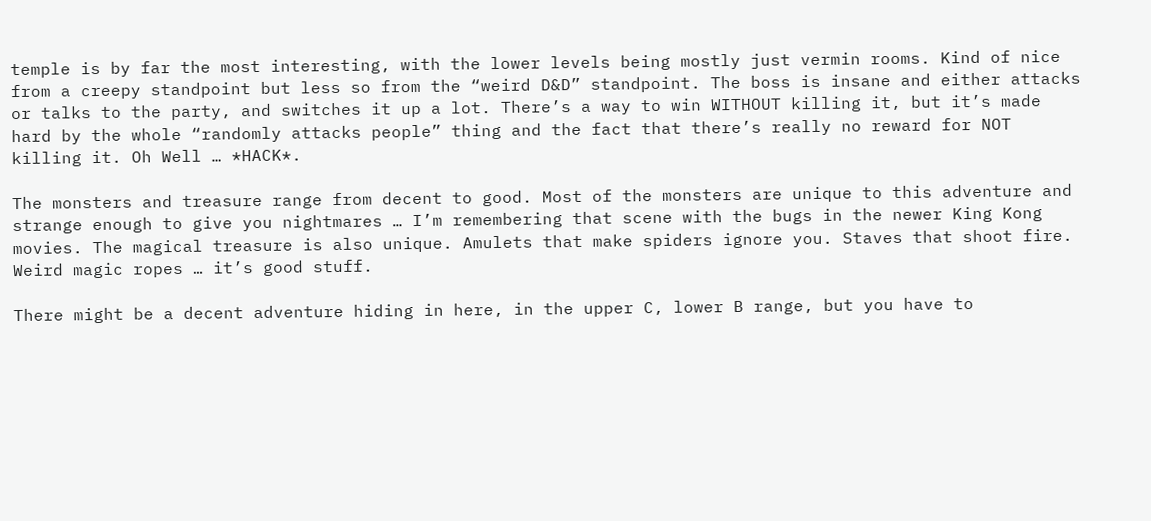temple is by far the most interesting, with the lower levels being mostly just vermin rooms. Kind of nice from a creepy standpoint but less so from the “weird D&D” standpoint. The boss is insane and either attacks or talks to the party, and switches it up a lot. There’s a way to win WITHOUT killing it, but it’s made hard by the whole “randomly attacks people” thing and the fact that there’s really no reward for NOT killing it. Oh Well … *HACK*.

The monsters and treasure range from decent to good. Most of the monsters are unique to this adventure and strange enough to give you nightmares … I’m remembering that scene with the bugs in the newer King Kong movies. The magical treasure is also unique. Amulets that make spiders ignore you. Staves that shoot fire. Weird magic ropes … it’s good stuff.

There might be a decent adventure hiding in here, in the upper C, lower B range, but you have to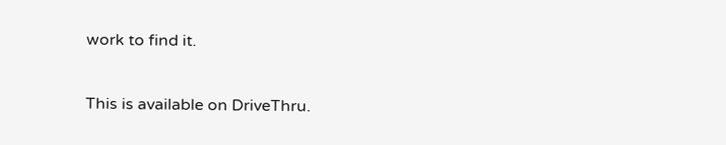work to find it.

This is available on DriveThru.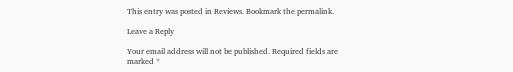This entry was posted in Reviews. Bookmark the permalink.

Leave a Reply

Your email address will not be published. Required fields are marked *